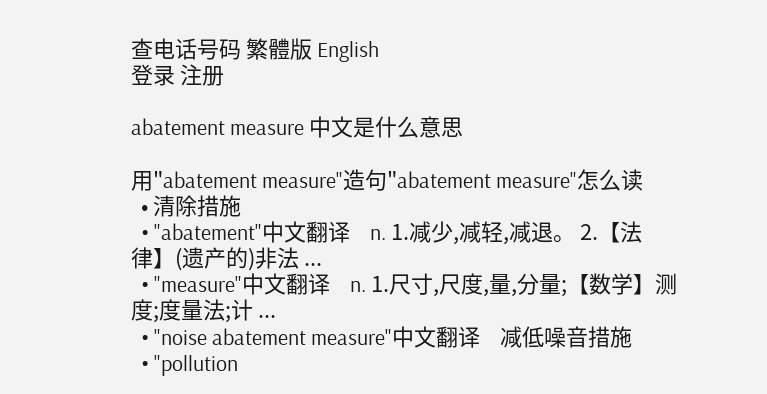查电话号码 繁體版 English
登录 注册

abatement measure 中文是什么意思

用"abatement measure"造句"abatement measure"怎么读
  • 清除措施
  • "abatement"中文翻译    n. 1.减少,减轻,减退。 2.【法律】(遗产的)非法 ...
  • "measure"中文翻译    n. 1.尺寸,尺度,量,分量;【数学】测度;度量法;计 ...
  • "noise abatement measure"中文翻译    减低噪音措施
  • "pollution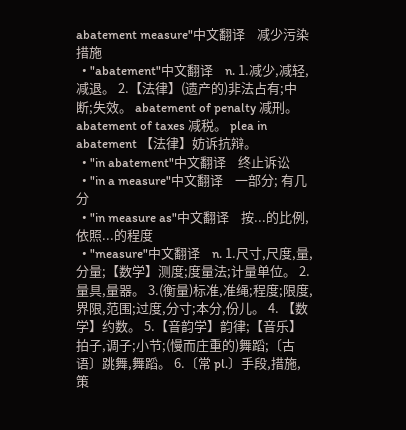abatement measure"中文翻译    减少污染措施
  • "abatement"中文翻译    n. 1.减少,减轻,减退。 2.【法律】(遗产的)非法占有;中断;失效。 abatement of penalty 减刑。 abatement of taxes 减税。 plea in abatement 【法律】妨诉抗辩。
  • "in abatement"中文翻译    终止诉讼
  • "in a measure"中文翻译    一部分; 有几分
  • "in measure as"中文翻译    按...的比例, 依照...的程度
  • "measure"中文翻译    n. 1.尺寸,尺度,量,分量;【数学】测度;度量法;计量单位。 2.量具,量器。 3.(衡量)标准,准绳;程度;限度,界限,范围;过度,分寸;本分,份儿。 4. 【数学】约数。 5.【音韵学】韵律;【音乐】拍子,调子;小节;(慢而庄重的)舞蹈;〔古语〕跳舞,舞蹈。 6.〔常 pl.〕手段,措施,策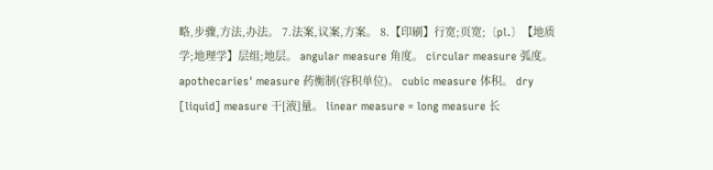略,步骤,方法,办法。 7.法案,议案,方案。 8.【印刷】行宽;页宽;〔pl.〕【地质学;地理学】层组;地层。 angular measure 角度。 circular measure 弧度。 apothecaries' measure 药衡制(容积单位)。 cubic measure 体积。 dry [liquid] measure 干[液]量。 linear measure = long measure 长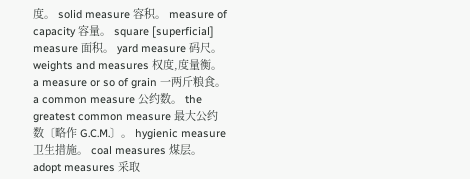度。 solid measure 容积。 measure of capacity 容量。 square [superficial] measure 面积。 yard measure 码尺。 weights and measures 权度,度量衡。 a measure or so of grain 一两斤粮食。 a common measure 公约数。 the greatest common measure 最大公约数〔略作 G.C.M.〕。 hygienic measure 卫生措施。 coal measures 煤层。 adopt measures 采取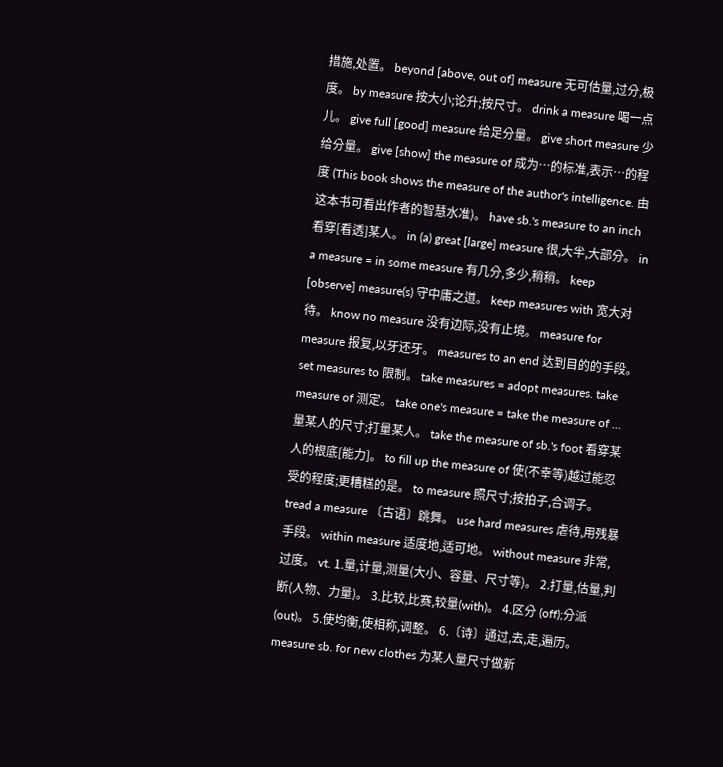措施,处置。 beyond [above, out of] measure 无可估量,过分,极度。 by measure 按大小;论升;按尺寸。 drink a measure 喝一点儿。 give full [good] measure 给足分量。 give short measure 少给分量。 give [show] the measure of 成为…的标准,表示…的程度 (This book shows the measure of the author's intelligence. 由这本书可看出作者的智慧水准)。 have sb.'s measure to an inch 看穿[看透]某人。 in (a) great [large] measure 很,大半,大部分。 in a measure = in some measure 有几分,多少,稍稍。 keep [observe] measure(s) 守中庸之道。 keep measures with 宽大对待。 know no measure 没有边际,没有止境。 measure for measure 报复,以牙还牙。 measures to an end 达到目的的手段。 set measures to 限制。 take measures = adopt measures. take measure of 测定。 take one's measure = take the measure of ... 量某人的尺寸;打量某人。 take the measure of sb.'s foot 看穿某人的根底[能力]。 to fill up the measure of 使(不幸等)越过能忍受的程度;更糟糕的是。 to measure 照尺寸;按拍子,合调子。 tread a measure 〔古语〕跳舞。 use hard measures 虐待,用残暴手段。 within measure 适度地,适可地。 without measure 非常,过度。 vt. 1.量,计量,测量(大小、容量、尺寸等)。 2.打量,估量,判断(人物、力量)。 3.比较,比赛,较量(with)。 4.区分 (off);分派 (out)。 5.使均衡,使相称,调整。 6.〔诗〕通过,去,走,遍历。 measure sb. for new clothes 为某人量尺寸做新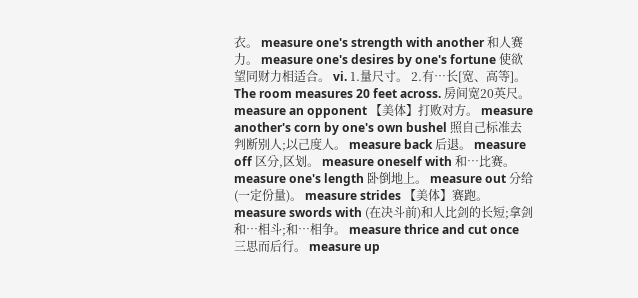衣。 measure one's strength with another 和人赛力。 measure one's desires by one's fortune 使欲望同财力相适合。 vi. 1.量尺寸。 2.有…长[宽、高等]。 The room measures 20 feet across. 房间宽20英尺。 measure an opponent 【美体】打败对方。 measure another's corn by one's own bushel 照自己标准去判断别人;以己度人。 measure back 后退。 measure off 区分,区划。 measure oneself with 和…比赛。 measure one's length 卧倒地上。 measure out 分给(一定份量)。 measure strides 【美体】赛跑。 measure swords with (在决斗前)和人比剑的长短;拿剑和…相斗;和…相争。 measure thrice and cut once 三思而后行。 measure up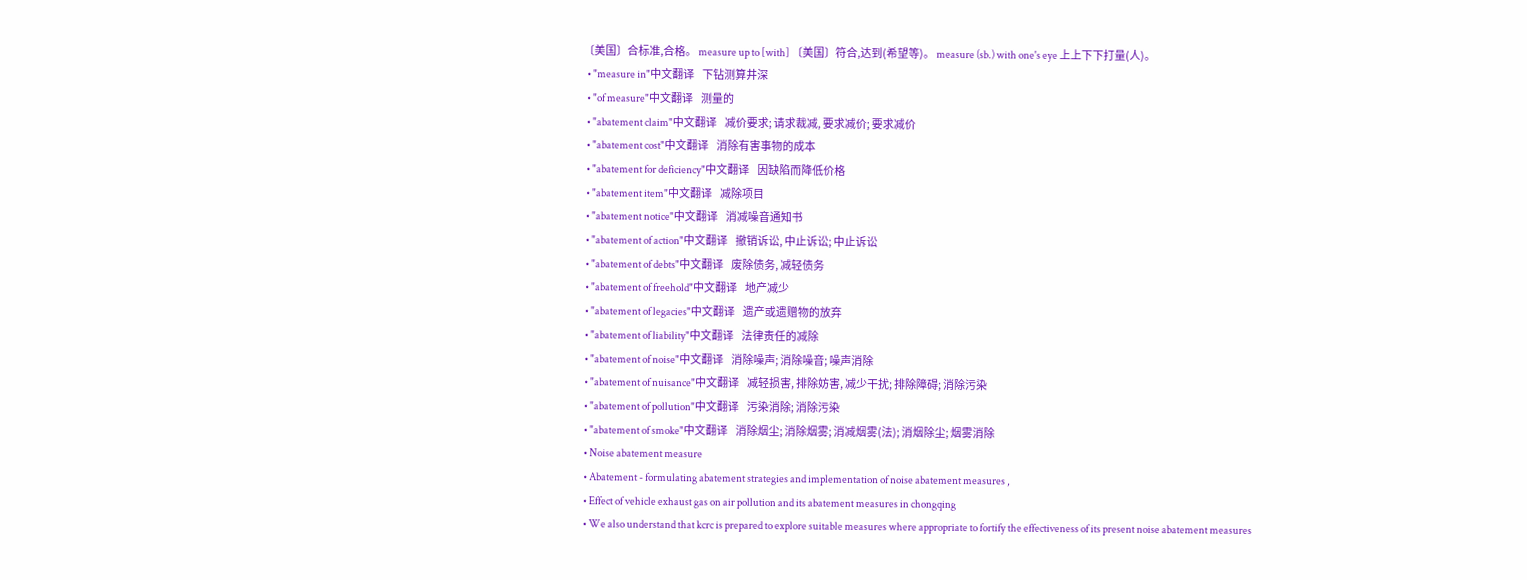〔美国〕合标准,合格。 measure up to [with] 〔美国〕符合,达到(希望等)。 measure (sb.) with one's eye 上上下下打量(人)。
  • "measure in"中文翻译    下钻测算井深
  • "of measure"中文翻译    测量的
  • "abatement claim"中文翻译    减价要求; 请求裁减, 要求减价; 要求减价
  • "abatement cost"中文翻译    消除有害事物的成本
  • "abatement for deficiency"中文翻译    因缺陷而降低价格
  • "abatement item"中文翻译    减除项目
  • "abatement notice"中文翻译    消减噪音通知书
  • "abatement of action"中文翻译    撤销诉讼, 中止诉讼; 中止诉讼
  • "abatement of debts"中文翻译    废除债务, 减轻债务
  • "abatement of freehold"中文翻译    地产减少
  • "abatement of legacies"中文翻译    遗产或遗赠物的放弃
  • "abatement of liability"中文翻译    法律责任的减除
  • "abatement of noise"中文翻译    消除噪声; 消除噪音; 噪声消除
  • "abatement of nuisance"中文翻译    减轻损害, 排除妨害, 减少干扰; 排除障碍; 消除污染
  • "abatement of pollution"中文翻译    污染消除; 消除污染
  • "abatement of smoke"中文翻译    消除烟尘; 消除烟雾; 消减烟雾(法); 消烟除尘; 烟雾消除
  • Noise abatement measure
  • Abatement - formulating abatement strategies and implementation of noise abatement measures ,
  • Effect of vehicle exhaust gas on air pollution and its abatement measures in chongqing
  • We also understand that kcrc is prepared to explore suitable measures where appropriate to fortify the effectiveness of its present noise abatement measures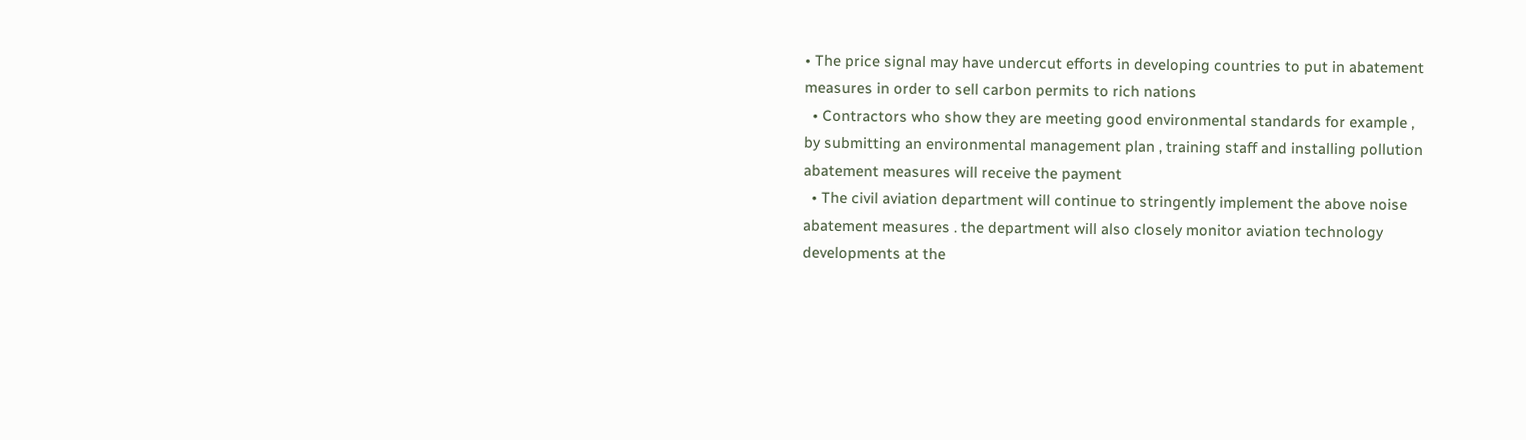• The price signal may have undercut efforts in developing countries to put in abatement measures in order to sell carbon permits to rich nations
  • Contractors who show they are meeting good environmental standards for example , by submitting an environmental management plan , training staff and installing pollution abatement measures will receive the payment
  • The civil aviation department will continue to stringently implement the above noise abatement measures . the department will also closely monitor aviation technology developments at the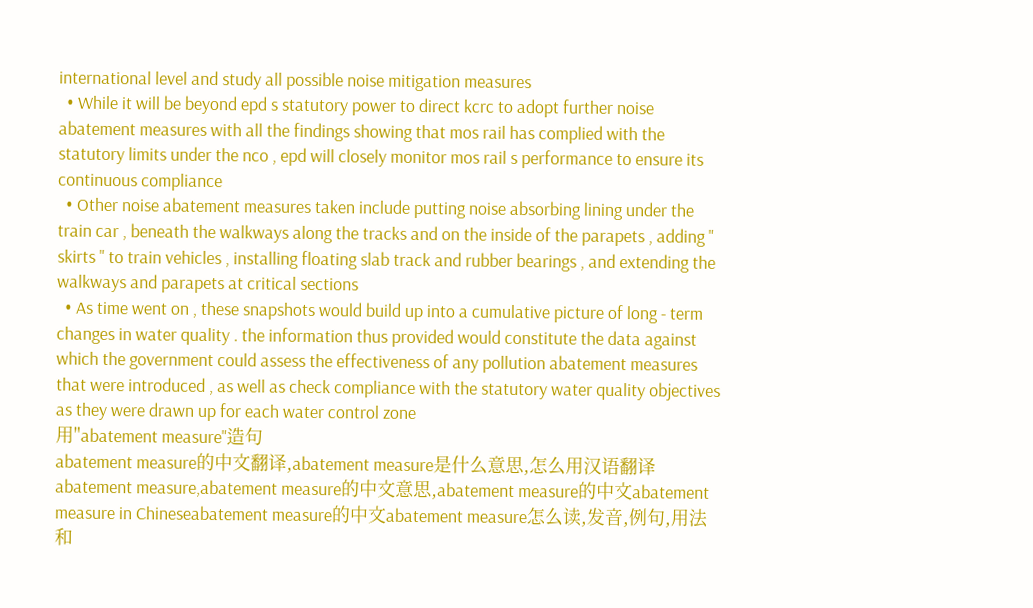international level and study all possible noise mitigation measures
  • While it will be beyond epd s statutory power to direct kcrc to adopt further noise abatement measures with all the findings showing that mos rail has complied with the statutory limits under the nco , epd will closely monitor mos rail s performance to ensure its continuous compliance
  • Other noise abatement measures taken include putting noise absorbing lining under the train car , beneath the walkways along the tracks and on the inside of the parapets , adding " skirts " to train vehicles , installing floating slab track and rubber bearings , and extending the walkways and parapets at critical sections
  • As time went on , these snapshots would build up into a cumulative picture of long - term changes in water quality . the information thus provided would constitute the data against which the government could assess the effectiveness of any pollution abatement measures that were introduced , as well as check compliance with the statutory water quality objectives as they were drawn up for each water control zone
用"abatement measure"造句
abatement measure的中文翻译,abatement measure是什么意思,怎么用汉语翻译abatement measure,abatement measure的中文意思,abatement measure的中文abatement measure in Chineseabatement measure的中文abatement measure怎么读,发音,例句,用法和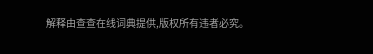解释由查查在线词典提供,版权所有违者必究。